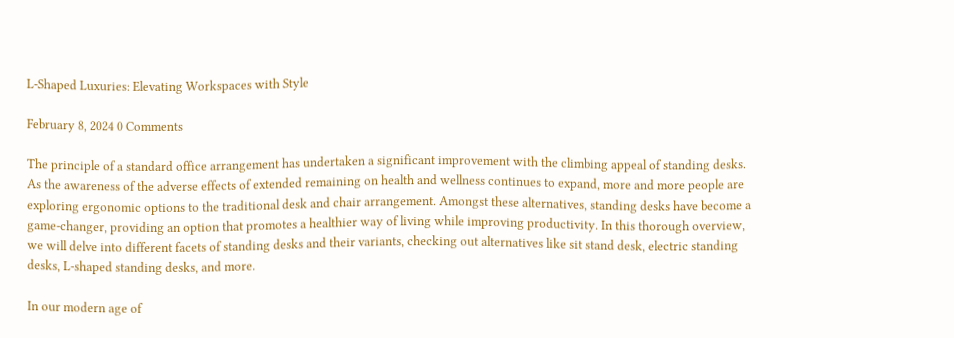L-Shaped Luxuries: Elevating Workspaces with Style

February 8, 2024 0 Comments

The principle of a standard office arrangement has undertaken a significant improvement with the climbing appeal of standing desks. As the awareness of the adverse effects of extended remaining on health and wellness continues to expand, more and more people are exploring ergonomic options to the traditional desk and chair arrangement. Amongst these alternatives, standing desks have become a game-changer, providing an option that promotes a healthier way of living while improving productivity. In this thorough overview, we will delve into different facets of standing desks and their variants, checking out alternatives like sit stand desk, electric standing desks, L-shaped standing desks, and more.

In our modern age of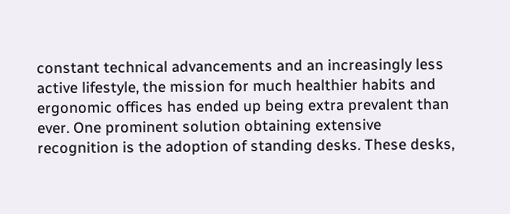constant technical advancements and an increasingly less active lifestyle, the mission for much healthier habits and ergonomic offices has ended up being extra prevalent than ever. One prominent solution obtaining extensive recognition is the adoption of standing desks. These desks,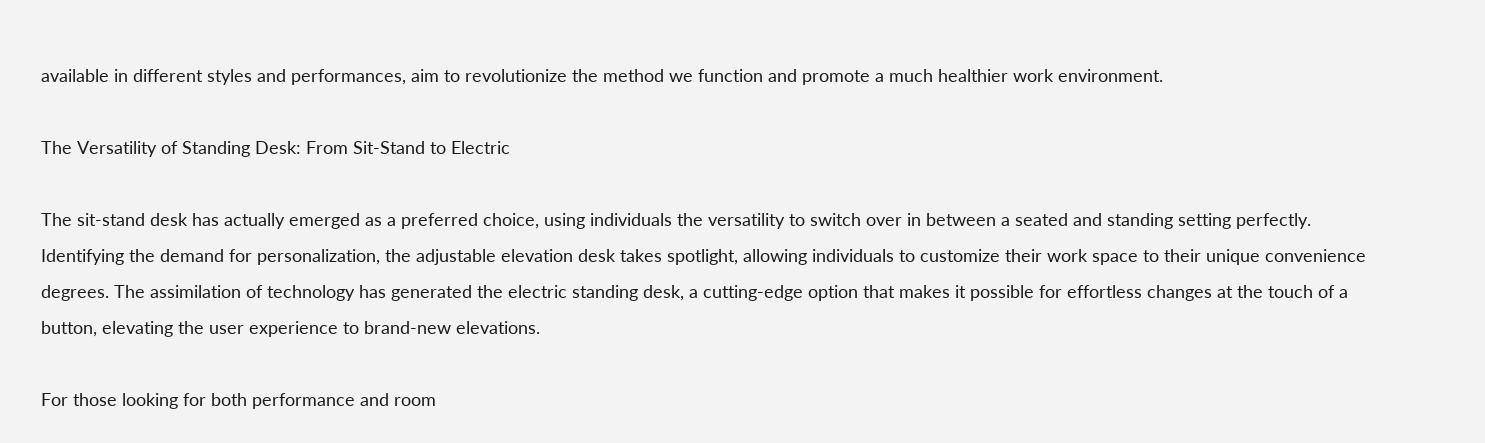available in different styles and performances, aim to revolutionize the method we function and promote a much healthier work environment.

The Versatility of Standing Desk: From Sit-Stand to Electric

The sit-stand desk has actually emerged as a preferred choice, using individuals the versatility to switch over in between a seated and standing setting perfectly. Identifying the demand for personalization, the adjustable elevation desk takes spotlight, allowing individuals to customize their work space to their unique convenience degrees. The assimilation of technology has generated the electric standing desk, a cutting-edge option that makes it possible for effortless changes at the touch of a button, elevating the user experience to brand-new elevations.

For those looking for both performance and room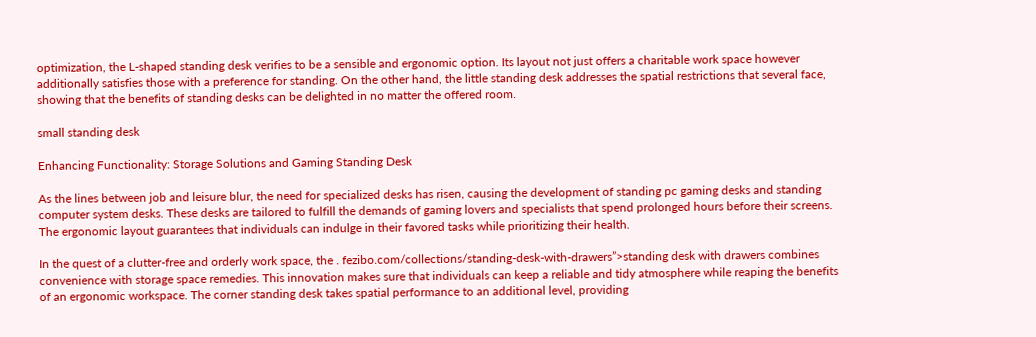optimization, the L-shaped standing desk verifies to be a sensible and ergonomic option. Its layout not just offers a charitable work space however additionally satisfies those with a preference for standing. On the other hand, the little standing desk addresses the spatial restrictions that several face, showing that the benefits of standing desks can be delighted in no matter the offered room.

small standing desk

Enhancing Functionality: Storage Solutions and Gaming Standing Desk

As the lines between job and leisure blur, the need for specialized desks has risen, causing the development of standing pc gaming desks and standing computer system desks. These desks are tailored to fulfill the demands of gaming lovers and specialists that spend prolonged hours before their screens. The ergonomic layout guarantees that individuals can indulge in their favored tasks while prioritizing their health.

In the quest of a clutter-free and orderly work space, the . fezibo.com/collections/standing-desk-with-drawers”>standing desk with drawers combines convenience with storage space remedies. This innovation makes sure that individuals can keep a reliable and tidy atmosphere while reaping the benefits of an ergonomic workspace. The corner standing desk takes spatial performance to an additional level, providing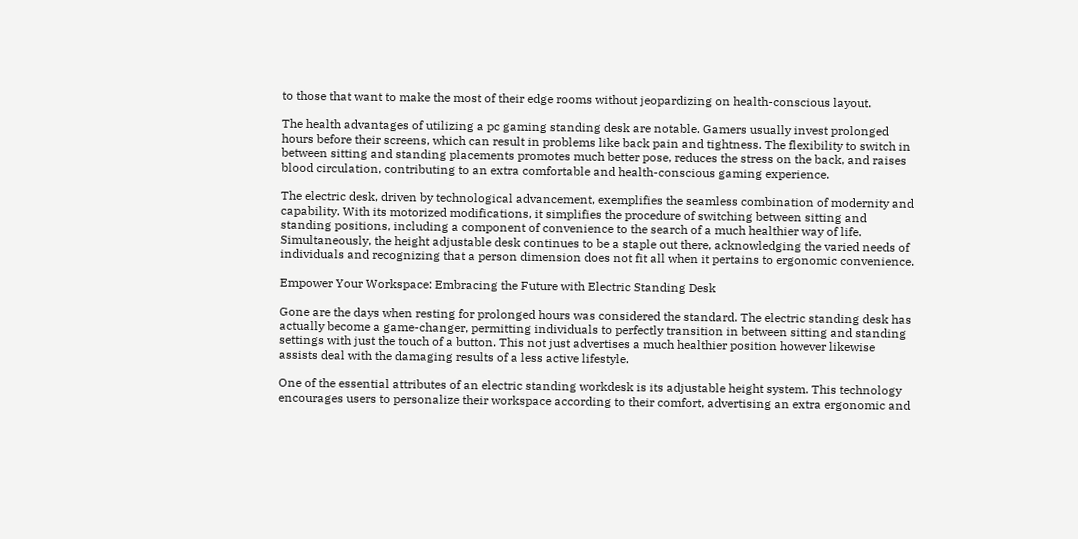to those that want to make the most of their edge rooms without jeopardizing on health-conscious layout.

The health advantages of utilizing a pc gaming standing desk are notable. Gamers usually invest prolonged hours before their screens, which can result in problems like back pain and tightness. The flexibility to switch in between sitting and standing placements promotes much better pose, reduces the stress on the back, and raises blood circulation, contributing to an extra comfortable and health-conscious gaming experience.

The electric desk, driven by technological advancement, exemplifies the seamless combination of modernity and capability. With its motorized modifications, it simplifies the procedure of switching between sitting and standing positions, including a component of convenience to the search of a much healthier way of life. Simultaneously, the height adjustable desk continues to be a staple out there, acknowledging the varied needs of individuals and recognizing that a person dimension does not fit all when it pertains to ergonomic convenience.

Empower Your Workspace: Embracing the Future with Electric Standing Desk

Gone are the days when resting for prolonged hours was considered the standard. The electric standing desk has actually become a game-changer, permitting individuals to perfectly transition in between sitting and standing settings with just the touch of a button. This not just advertises a much healthier position however likewise assists deal with the damaging results of a less active lifestyle.

One of the essential attributes of an electric standing workdesk is its adjustable height system. This technology encourages users to personalize their workspace according to their comfort, advertising an extra ergonomic and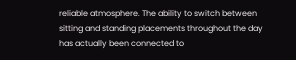reliable atmosphere. The ability to switch between sitting and standing placements throughout the day has actually been connected to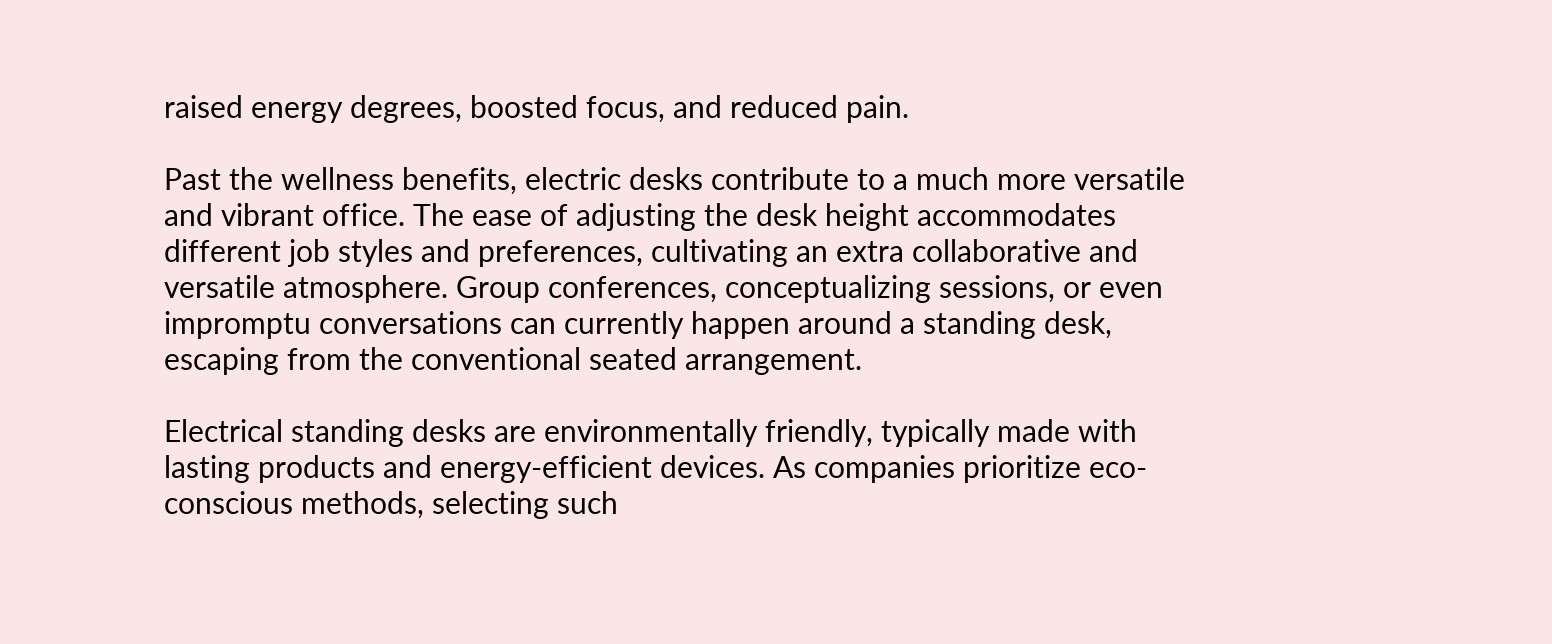raised energy degrees, boosted focus, and reduced pain.

Past the wellness benefits, electric desks contribute to a much more versatile and vibrant office. The ease of adjusting the desk height accommodates different job styles and preferences, cultivating an extra collaborative and versatile atmosphere. Group conferences, conceptualizing sessions, or even impromptu conversations can currently happen around a standing desk, escaping from the conventional seated arrangement.

Electrical standing desks are environmentally friendly, typically made with lasting products and energy-efficient devices. As companies prioritize eco-conscious methods, selecting such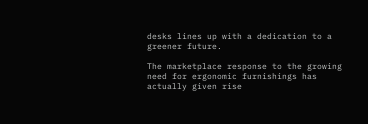desks lines up with a dedication to a greener future.

The marketplace response to the growing need for ergonomic furnishings has actually given rise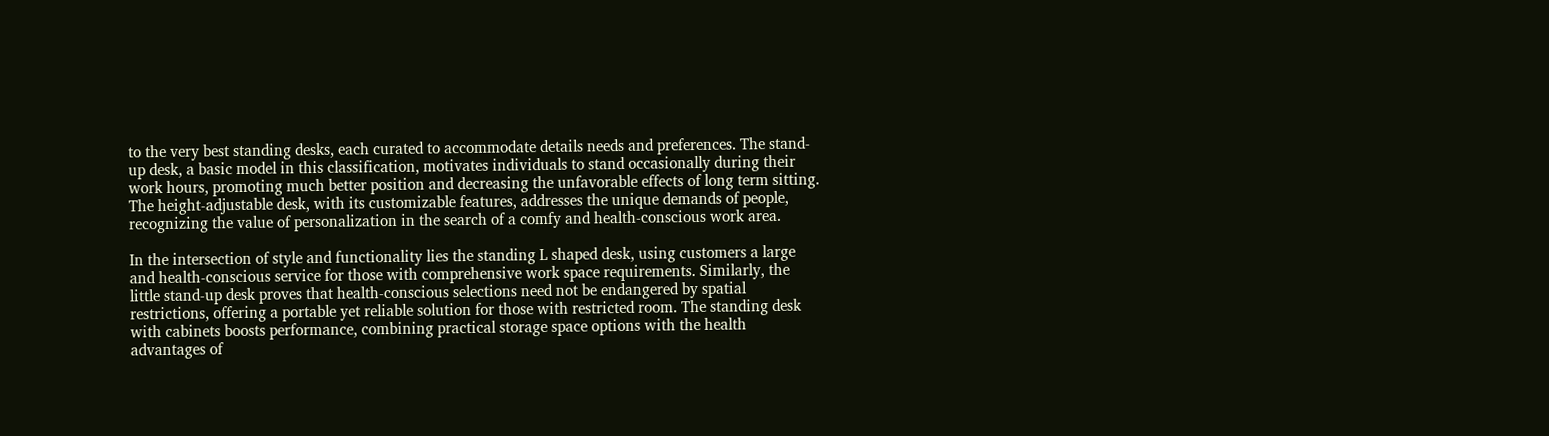to the very best standing desks, each curated to accommodate details needs and preferences. The stand-up desk, a basic model in this classification, motivates individuals to stand occasionally during their work hours, promoting much better position and decreasing the unfavorable effects of long term sitting. The height-adjustable desk, with its customizable features, addresses the unique demands of people, recognizing the value of personalization in the search of a comfy and health-conscious work area.

In the intersection of style and functionality lies the standing L shaped desk, using customers a large and health-conscious service for those with comprehensive work space requirements. Similarly, the little stand-up desk proves that health-conscious selections need not be endangered by spatial restrictions, offering a portable yet reliable solution for those with restricted room. The standing desk with cabinets boosts performance, combining practical storage space options with the health advantages of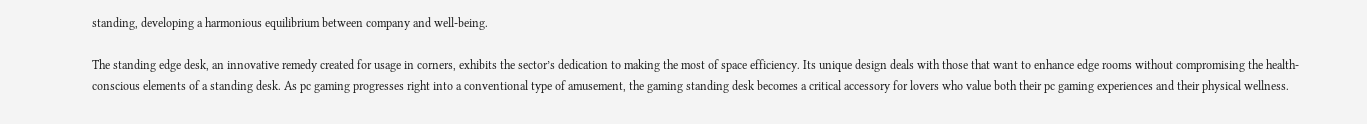standing, developing a harmonious equilibrium between company and well-being.

The standing edge desk, an innovative remedy created for usage in corners, exhibits the sector’s dedication to making the most of space efficiency. Its unique design deals with those that want to enhance edge rooms without compromising the health-conscious elements of a standing desk. As pc gaming progresses right into a conventional type of amusement, the gaming standing desk becomes a critical accessory for lovers who value both their pc gaming experiences and their physical wellness.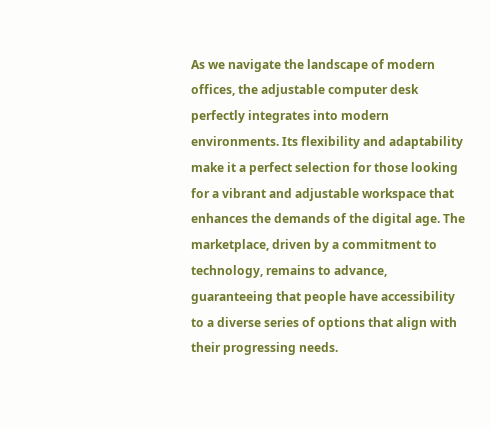As we navigate the landscape of modern offices, the adjustable computer desk perfectly integrates into modern environments. Its flexibility and adaptability make it a perfect selection for those looking for a vibrant and adjustable workspace that enhances the demands of the digital age. The marketplace, driven by a commitment to technology, remains to advance, guaranteeing that people have accessibility to a diverse series of options that align with their progressing needs.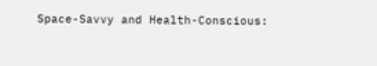Space-Savvy and Health-Conscious: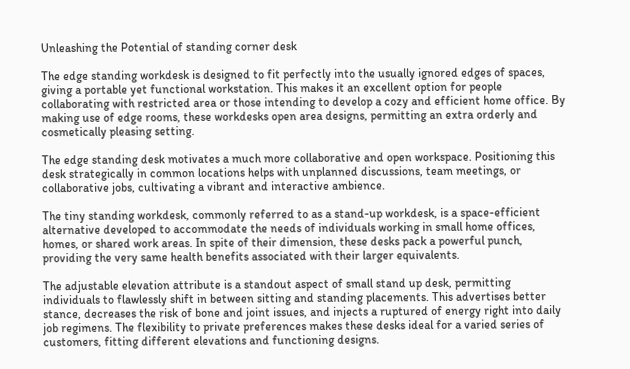Unleashing the Potential of standing corner desk

The edge standing workdesk is designed to fit perfectly into the usually ignored edges of spaces, giving a portable yet functional workstation. This makes it an excellent option for people collaborating with restricted area or those intending to develop a cozy and efficient home office. By making use of edge rooms, these workdesks open area designs, permitting an extra orderly and cosmetically pleasing setting.

The edge standing desk motivates a much more collaborative and open workspace. Positioning this desk strategically in common locations helps with unplanned discussions, team meetings, or collaborative jobs, cultivating a vibrant and interactive ambience.

The tiny standing workdesk, commonly referred to as a stand-up workdesk, is a space-efficient alternative developed to accommodate the needs of individuals working in small home offices, homes, or shared work areas. In spite of their dimension, these desks pack a powerful punch, providing the very same health benefits associated with their larger equivalents.

The adjustable elevation attribute is a standout aspect of small stand up desk, permitting individuals to flawlessly shift in between sitting and standing placements. This advertises better stance, decreases the risk of bone and joint issues, and injects a ruptured of energy right into daily job regimens. The flexibility to private preferences makes these desks ideal for a varied series of customers, fitting different elevations and functioning designs.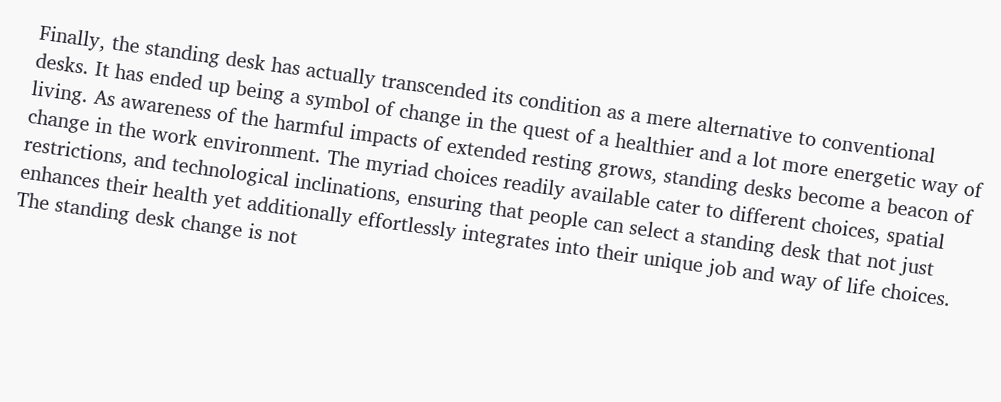Finally, the standing desk has actually transcended its condition as a mere alternative to conventional desks. It has ended up being a symbol of change in the quest of a healthier and a lot more energetic way of living. As awareness of the harmful impacts of extended resting grows, standing desks become a beacon of change in the work environment. The myriad choices readily available cater to different choices, spatial restrictions, and technological inclinations, ensuring that people can select a standing desk that not just enhances their health yet additionally effortlessly integrates into their unique job and way of life choices. The standing desk change is not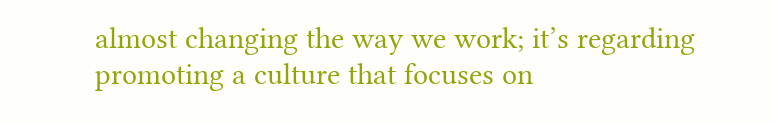almost changing the way we work; it’s regarding promoting a culture that focuses on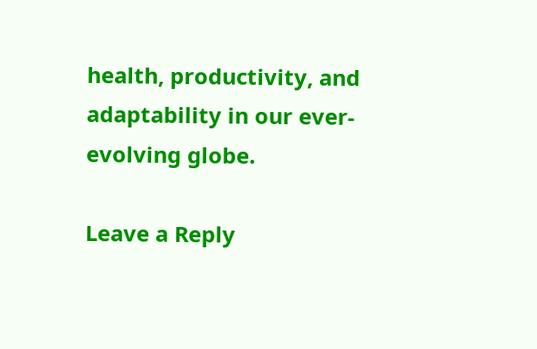health, productivity, and adaptability in our ever-evolving globe.

Leave a Reply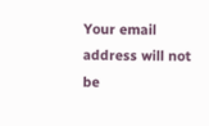Your email address will not be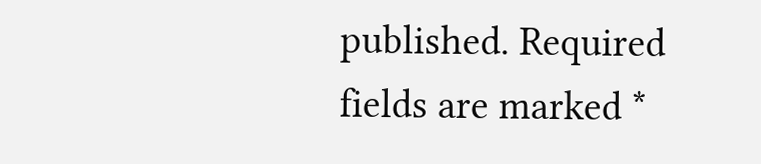published. Required fields are marked *